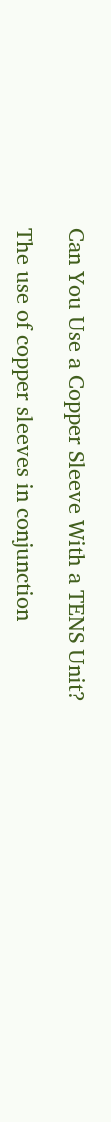Can You Use a Copper Sleeve With a TENS Unit?

The use of copper sleeves in conjunction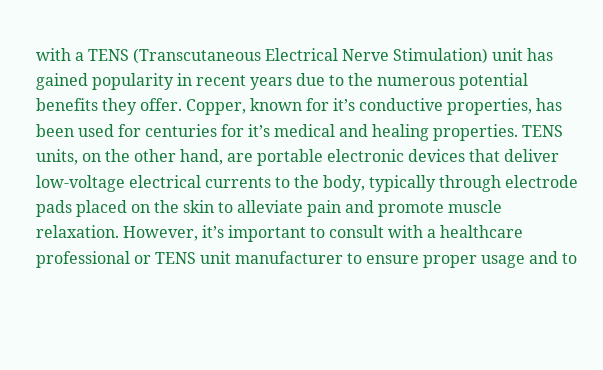with a TENS (Transcutaneous Electrical Nerve Stimulation) unit has gained popularity in recent years due to the numerous potential benefits they offer. Copper, known for it’s conductive properties, has been used for centuries for it’s medical and healing properties. TENS units, on the other hand, are portable electronic devices that deliver low-voltage electrical currents to the body, typically through electrode pads placed on the skin to alleviate pain and promote muscle relaxation. However, it’s important to consult with a healthcare professional or TENS unit manufacturer to ensure proper usage and to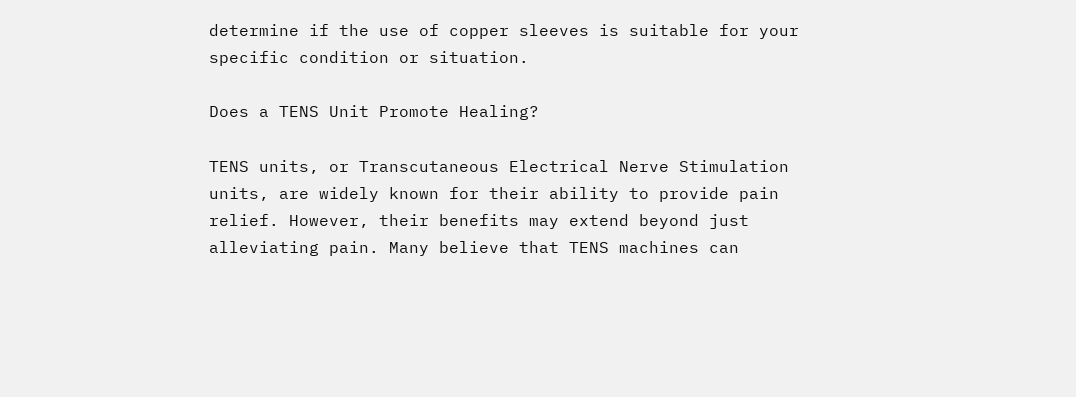determine if the use of copper sleeves is suitable for your specific condition or situation.

Does a TENS Unit Promote Healing?

TENS units, or Transcutaneous Electrical Nerve Stimulation units, are widely known for their ability to provide pain relief. However, their benefits may extend beyond just alleviating pain. Many believe that TENS machines can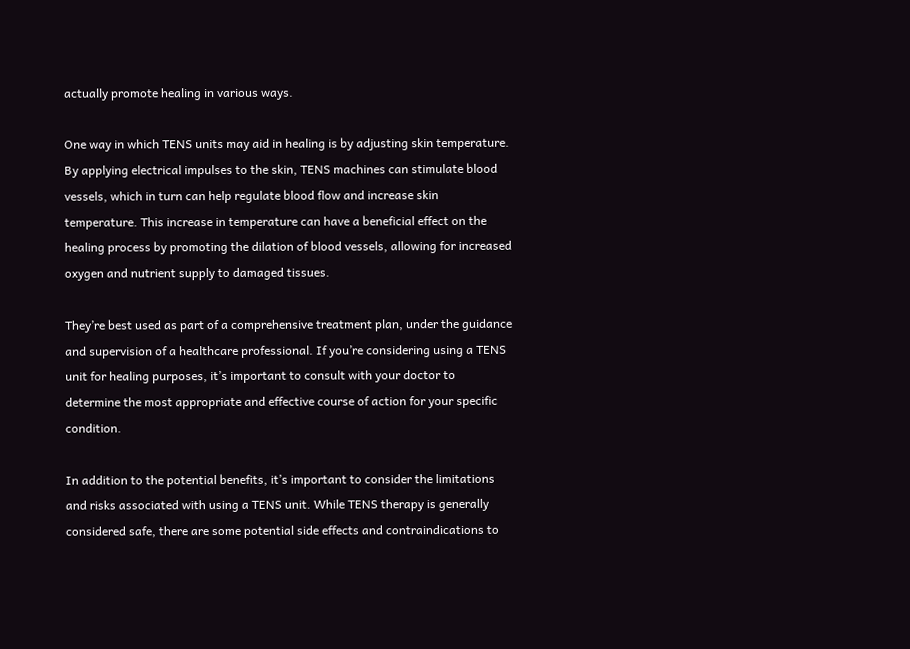actually promote healing in various ways.

One way in which TENS units may aid in healing is by adjusting skin temperature. By applying electrical impulses to the skin, TENS machines can stimulate blood vessels, which in turn can help regulate blood flow and increase skin temperature. This increase in temperature can have a beneficial effect on the healing process by promoting the dilation of blood vessels, allowing for increased oxygen and nutrient supply to damaged tissues.

They’re best used as part of a comprehensive treatment plan, under the guidance and supervision of a healthcare professional. If you’re considering using a TENS unit for healing purposes, it’s important to consult with your doctor to determine the most appropriate and effective course of action for your specific condition.

In addition to the potential benefits, it’s important to consider the limitations and risks associated with using a TENS unit. While TENS therapy is generally considered safe, there are some potential side effects and contraindications to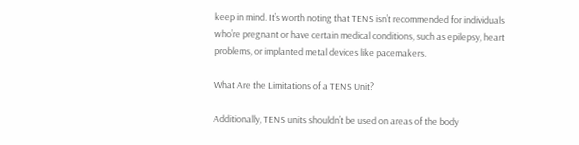keep in mind. It’s worth noting that TENS isn’t recommended for individuals who’re pregnant or have certain medical conditions, such as epilepsy, heart problems, or implanted metal devices like pacemakers.

What Are the Limitations of a TENS Unit?

Additionally, TENS units shouldn’t be used on areas of the body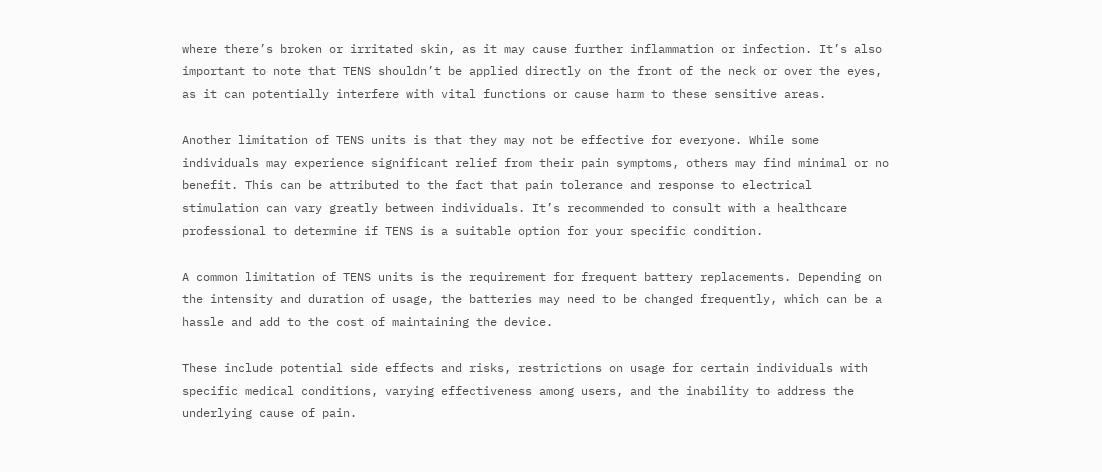where there’s broken or irritated skin, as it may cause further inflammation or infection. It’s also important to note that TENS shouldn’t be applied directly on the front of the neck or over the eyes, as it can potentially interfere with vital functions or cause harm to these sensitive areas.

Another limitation of TENS units is that they may not be effective for everyone. While some individuals may experience significant relief from their pain symptoms, others may find minimal or no benefit. This can be attributed to the fact that pain tolerance and response to electrical stimulation can vary greatly between individuals. It’s recommended to consult with a healthcare professional to determine if TENS is a suitable option for your specific condition.

A common limitation of TENS units is the requirement for frequent battery replacements. Depending on the intensity and duration of usage, the batteries may need to be changed frequently, which can be a hassle and add to the cost of maintaining the device.

These include potential side effects and risks, restrictions on usage for certain individuals with specific medical conditions, varying effectiveness among users, and the inability to address the underlying cause of pain.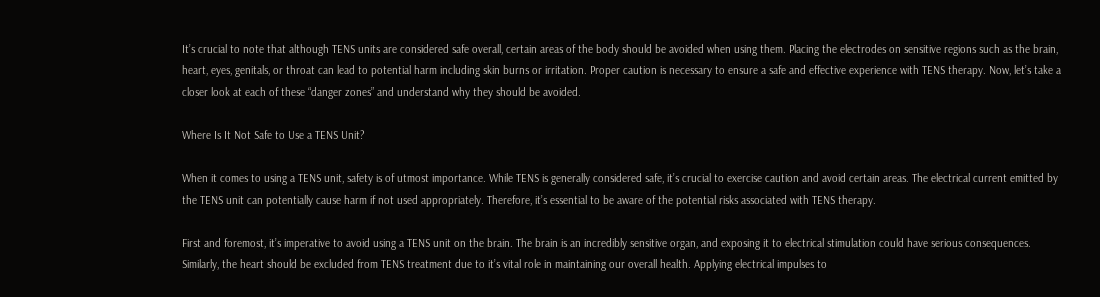It’s crucial to note that although TENS units are considered safe overall, certain areas of the body should be avoided when using them. Placing the electrodes on sensitive regions such as the brain, heart, eyes, genitals, or throat can lead to potential harm including skin burns or irritation. Proper caution is necessary to ensure a safe and effective experience with TENS therapy. Now, let’s take a closer look at each of these “danger zones” and understand why they should be avoided.

Where Is It Not Safe to Use a TENS Unit?

When it comes to using a TENS unit, safety is of utmost importance. While TENS is generally considered safe, it’s crucial to exercise caution and avoid certain areas. The electrical current emitted by the TENS unit can potentially cause harm if not used appropriately. Therefore, it’s essential to be aware of the potential risks associated with TENS therapy.

First and foremost, it’s imperative to avoid using a TENS unit on the brain. The brain is an incredibly sensitive organ, and exposing it to electrical stimulation could have serious consequences. Similarly, the heart should be excluded from TENS treatment due to it’s vital role in maintaining our overall health. Applying electrical impulses to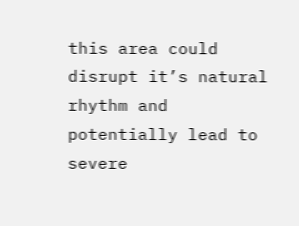this area could disrupt it’s natural rhythm and potentially lead to severe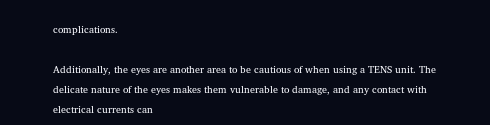complications.

Additionally, the eyes are another area to be cautious of when using a TENS unit. The delicate nature of the eyes makes them vulnerable to damage, and any contact with electrical currents can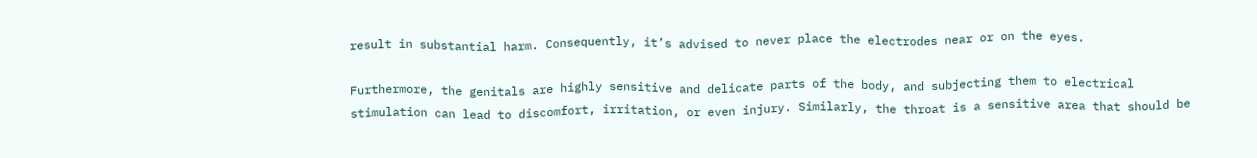result in substantial harm. Consequently, it’s advised to never place the electrodes near or on the eyes.

Furthermore, the genitals are highly sensitive and delicate parts of the body, and subjecting them to electrical stimulation can lead to discomfort, irritation, or even injury. Similarly, the throat is a sensitive area that should be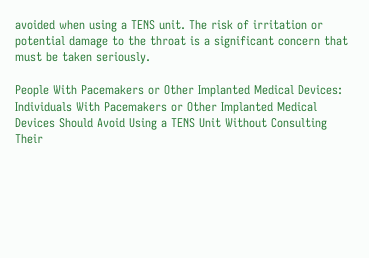avoided when using a TENS unit. The risk of irritation or potential damage to the throat is a significant concern that must be taken seriously.

People With Pacemakers or Other Implanted Medical Devices: Individuals With Pacemakers or Other Implanted Medical Devices Should Avoid Using a TENS Unit Without Consulting Their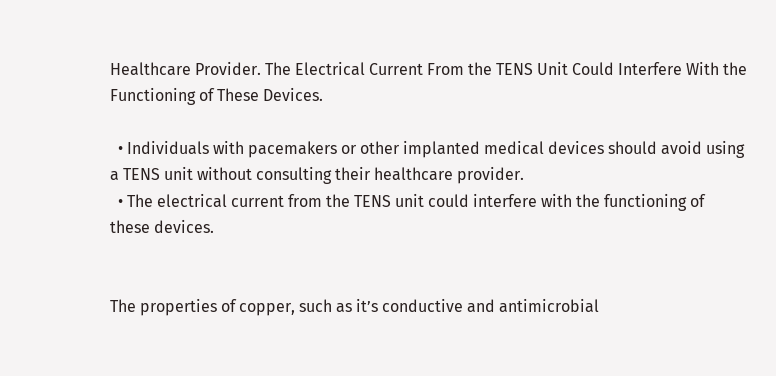Healthcare Provider. The Electrical Current From the TENS Unit Could Interfere With the Functioning of These Devices.

  • Individuals with pacemakers or other implanted medical devices should avoid using a TENS unit without consulting their healthcare provider.
  • The electrical current from the TENS unit could interfere with the functioning of these devices.


The properties of copper, such as it’s conductive and antimicrobial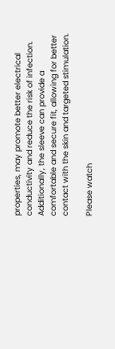properties, may promote better electrical conductivity and reduce the risk of infection. Additionally, the sleeve can provide a comfortable and secure fit, allowing for better contact with the skin and targeted stimulation.

Please watch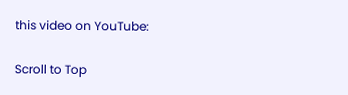this video on YouTube:

Scroll to Top